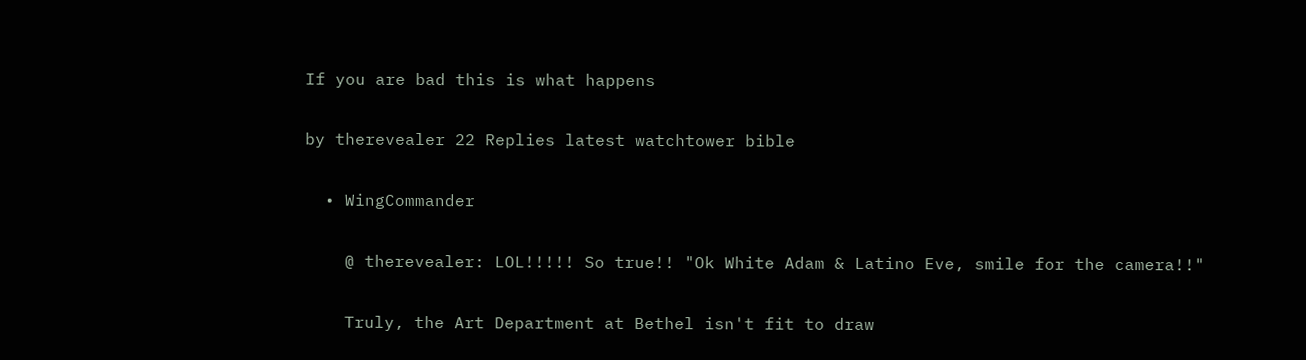If you are bad this is what happens

by therevealer 22 Replies latest watchtower bible

  • WingCommander

    @ therevealer: LOL!!!!! So true!! "Ok White Adam & Latino Eve, smile for the camera!!"

    Truly, the Art Department at Bethel isn't fit to draw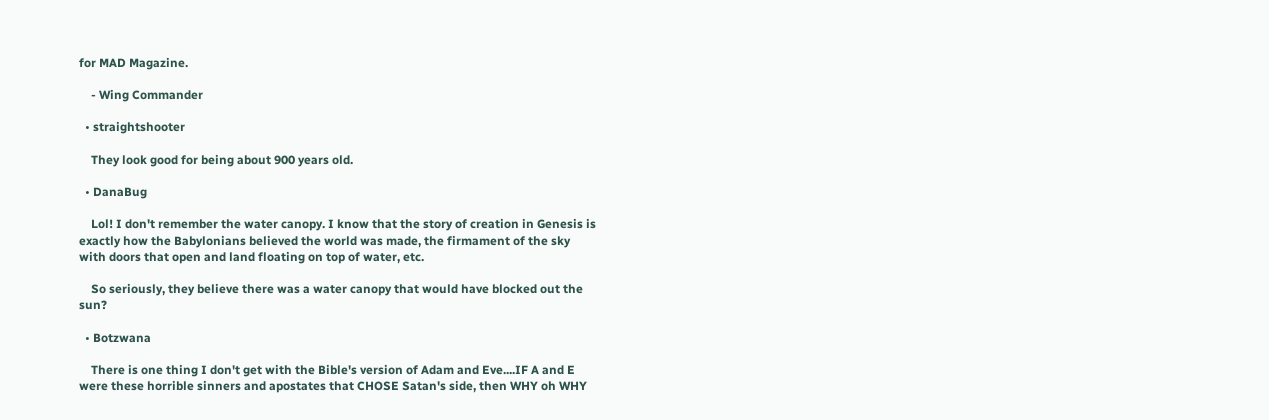for MAD Magazine.

    - Wing Commander

  • straightshooter

    They look good for being about 900 years old.

  • DanaBug

    Lol! I don't remember the water canopy. I know that the story of creation in Genesis is exactly how the Babylonians believed the world was made, the firmament of the sky with doors that open and land floating on top of water, etc.

    So seriously, they believe there was a water canopy that would have blocked out the sun?

  • Botzwana

    There is one thing I don't get with the Bible's version of Adam and Eve....IF A and E were these horrible sinners and apostates that CHOSE Satan's side, then WHY oh WHY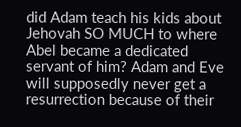did Adam teach his kids about Jehovah SO MUCH to where Abel became a dedicated servant of him? Adam and Eve will supposedly never get a resurrection because of their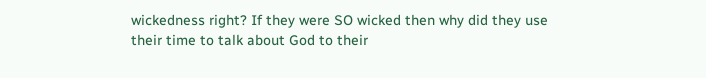wickedness right? If they were SO wicked then why did they use their time to talk about God to their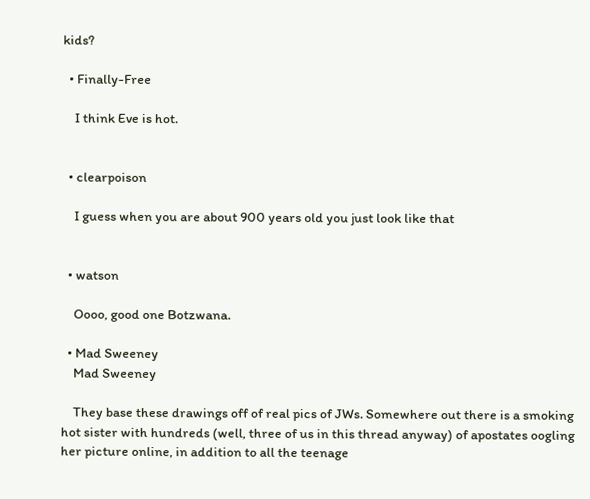kids?

  • Finally-Free

    I think Eve is hot.


  • clearpoison

    I guess when you are about 900 years old you just look like that


  • watson

    Oooo, good one Botzwana.

  • Mad Sweeney
    Mad Sweeney

    They base these drawings off of real pics of JWs. Somewhere out there is a smoking hot sister with hundreds (well, three of us in this thread anyway) of apostates oogling her picture online, in addition to all the teenage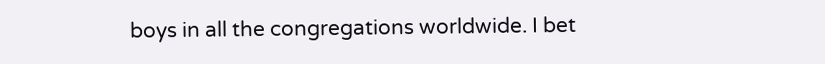boys in all the congregations worldwide. I bet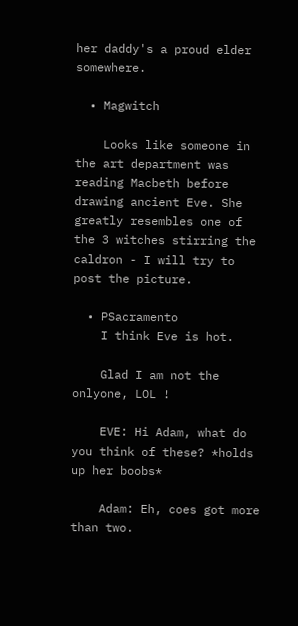her daddy's a proud elder somewhere.

  • Magwitch

    Looks like someone in the art department was reading Macbeth before drawing ancient Eve. She greatly resembles one of the 3 witches stirring the caldron - I will try to post the picture.

  • PSacramento
    I think Eve is hot.

    Glad I am not the onlyone, LOL !

    EVE: Hi Adam, what do you think of these? *holds up her boobs*

    Adam: Eh, coes got more than two.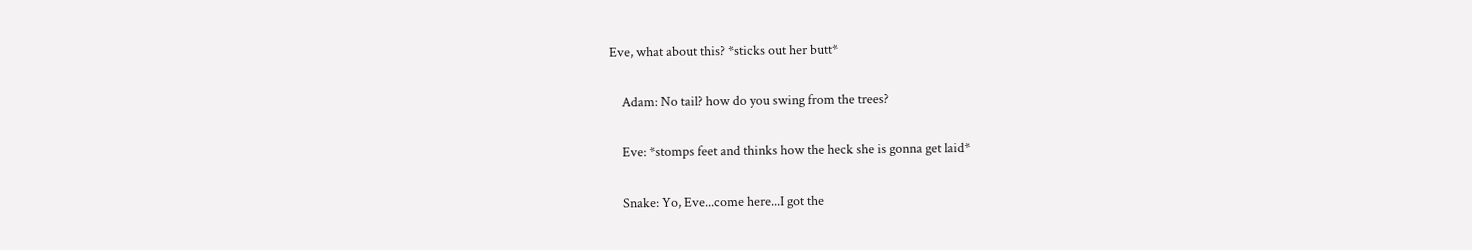Eve, what about this? *sticks out her butt*

    Adam: No tail? how do you swing from the trees?

    Eve: *stomps feet and thinks how the heck she is gonna get laid*

    Snake: Yo, Eve...come here...I got the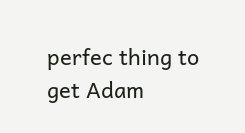perfec thing to get Adam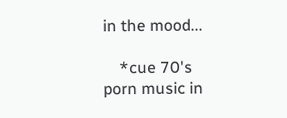in the mood...

    *cue 70's porn music in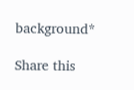background*

Share this